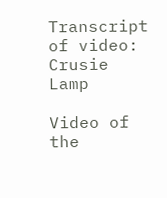Transcript of video: Crusie Lamp

Video of the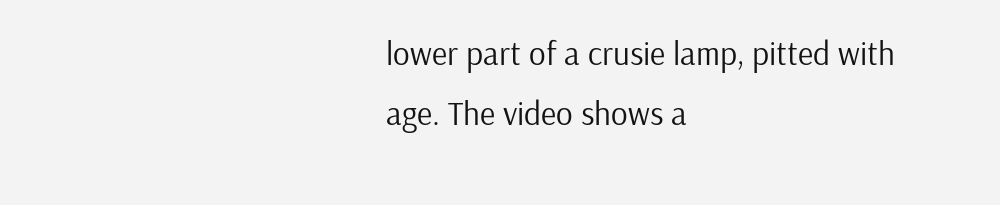lower part of a crusie lamp, pitted with age. The video shows a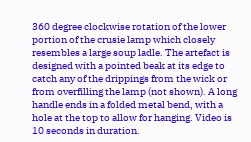360 degree clockwise rotation of the lower portion of the crusie lamp which closely resembles a large soup ladle. The artefact is designed with a pointed beak at its edge to catch any of the drippings from the wick or from overfilling the lamp (not shown). A long handle ends in a folded metal bend, with a hole at the top to allow for hanging. Video is 10 seconds in duration.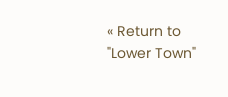« Return to "Lower Town"